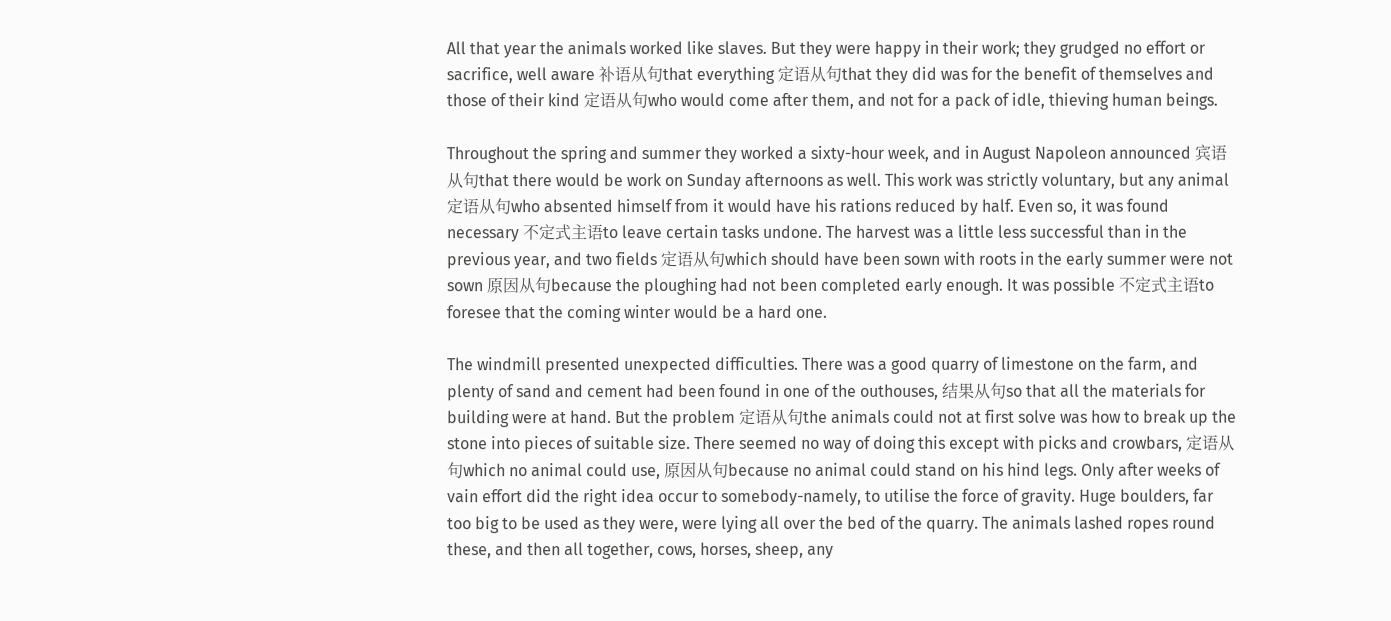All that year the animals worked like slaves. But they were happy in their work; they grudged no effort or sacrifice, well aware 补语从句that everything 定语从句that they did was for the benefit of themselves and those of their kind 定语从句who would come after them, and not for a pack of idle, thieving human beings.

Throughout the spring and summer they worked a sixty-hour week, and in August Napoleon announced 宾语从句that there would be work on Sunday afternoons as well. This work was strictly voluntary, but any animal 定语从句who absented himself from it would have his rations reduced by half. Even so, it was found necessary 不定式主语to leave certain tasks undone. The harvest was a little less successful than in the previous year, and two fields 定语从句which should have been sown with roots in the early summer were not sown 原因从句because the ploughing had not been completed early enough. It was possible 不定式主语to foresee that the coming winter would be a hard one.

The windmill presented unexpected difficulties. There was a good quarry of limestone on the farm, and plenty of sand and cement had been found in one of the outhouses, 结果从句so that all the materials for building were at hand. But the problem 定语从句the animals could not at first solve was how to break up the stone into pieces of suitable size. There seemed no way of doing this except with picks and crowbars, 定语从句which no animal could use, 原因从句because no animal could stand on his hind legs. Only after weeks of vain effort did the right idea occur to somebody-namely, to utilise the force of gravity. Huge boulders, far too big to be used as they were, were lying all over the bed of the quarry. The animals lashed ropes round these, and then all together, cows, horses, sheep, any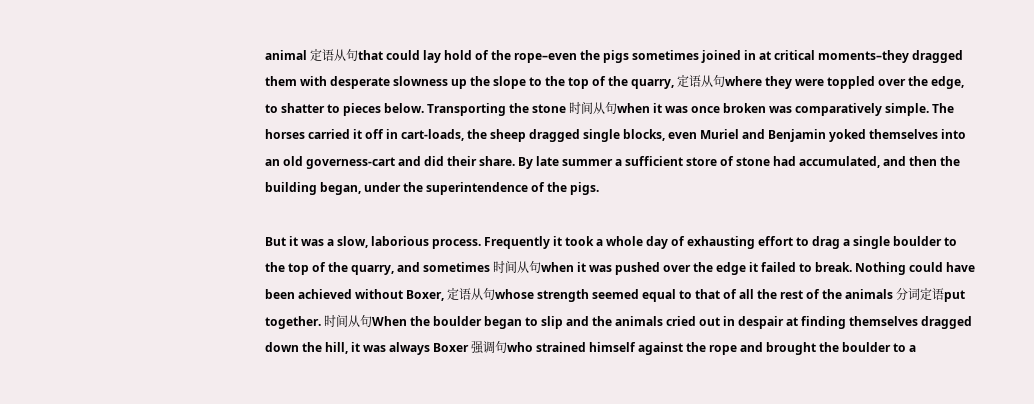animal 定语从句that could lay hold of the rope–even the pigs sometimes joined in at critical moments–they dragged them with desperate slowness up the slope to the top of the quarry, 定语从句where they were toppled over the edge, to shatter to pieces below. Transporting the stone 时间从句when it was once broken was comparatively simple. The horses carried it off in cart-loads, the sheep dragged single blocks, even Muriel and Benjamin yoked themselves into an old governess-cart and did their share. By late summer a sufficient store of stone had accumulated, and then the building began, under the superintendence of the pigs.

But it was a slow, laborious process. Frequently it took a whole day of exhausting effort to drag a single boulder to the top of the quarry, and sometimes 时间从句when it was pushed over the edge it failed to break. Nothing could have been achieved without Boxer, 定语从句whose strength seemed equal to that of all the rest of the animals 分词定语put together. 时间从句When the boulder began to slip and the animals cried out in despair at finding themselves dragged down the hill, it was always Boxer 强调句who strained himself against the rope and brought the boulder to a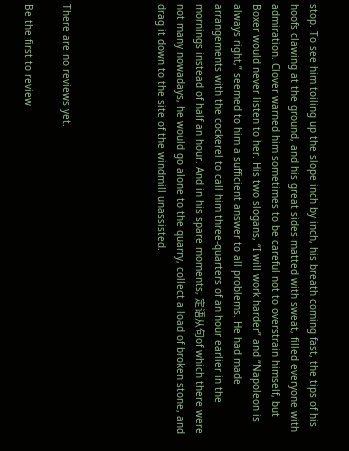stop. To see him toiling up the slope inch by inch, his breath coming fast, the tips of his hoofs clawing at the ground, and his great sides matted with sweat, filled everyone with admiration. Clover warned him sometimes to be careful not to overstrain himself, but Boxer would never listen to her. His two slogans, “I will work harder” and “Napoleon is always right,” seemed to him a sufficient answer to all problems. He had made arrangements with the cockerel to call him three-quarters of an hour earlier in the mornings instead of half an hour. And in his spare moments, 定语从句of which there were not many nowadays, he would go alone to the quarry, collect a load of broken stone, and drag it down to the site of the windmill unassisted.




There are no reviews yet.

Be the first to review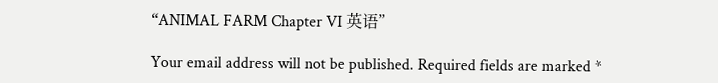“ANIMAL FARM Chapter VI 英语”

Your email address will not be published. Required fields are marked *